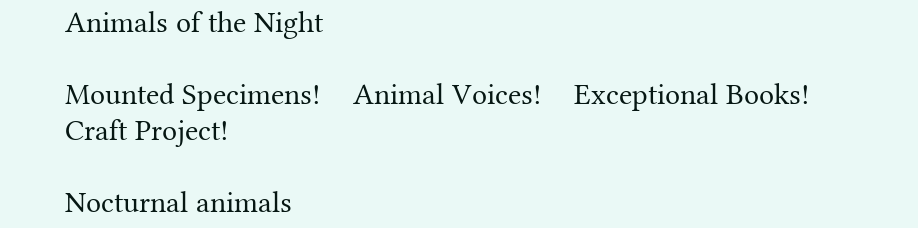Animals of the Night

Mounted Specimens!    Animal Voices!    Exceptional Books!    Craft Project!

Nocturnal animals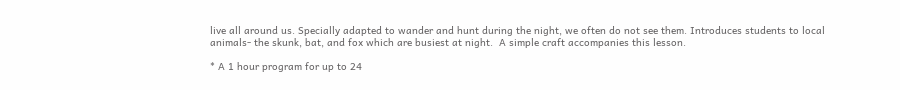live all around us. Specially adapted to wander and hunt during the night, we often do not see them. Introduces students to local animals- the skunk, bat, and fox which are busiest at night.  A simple craft accompanies this lesson.

* A 1 hour program for up to 24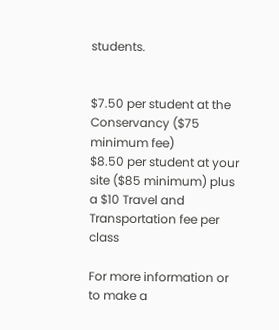students.


$7.50 per student at the Conservancy ($75 minimum fee)
$8.50 per student at your site ($85 minimum) plus a $10 Travel and Transportation fee per class

For more information or to make a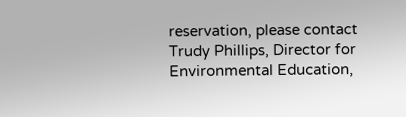reservation, please contact Trudy Phillips, Director for Environmental Education,